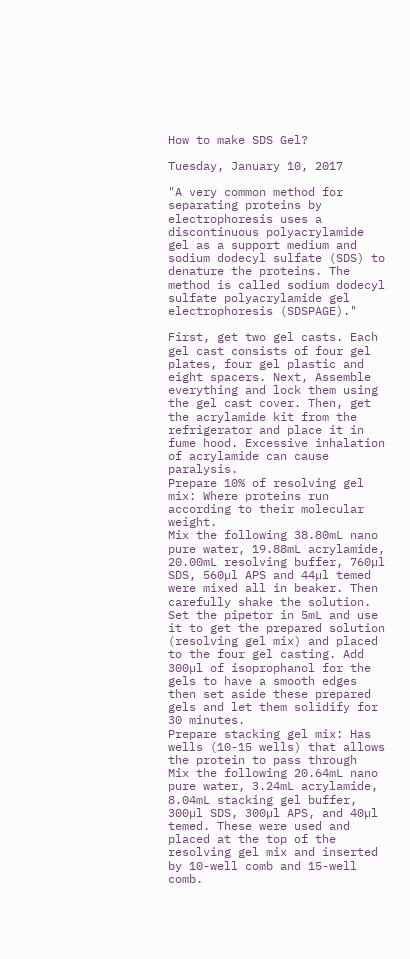How to make SDS Gel?

Tuesday, January 10, 2017

"A very common method for separating proteins by electrophoresis uses a discontinuous polyacrylamide gel as a support medium and sodium dodecyl sulfate (SDS) to denature the proteins. The method is called sodium dodecyl sulfate polyacrylamide gel electrophoresis (SDSPAGE)."

First, get two gel casts. Each gel cast consists of four gel plates, four gel plastic and eight spacers. Next, Assemble everything and lock them using the gel cast cover. Then, get the acrylamide kit from the refrigerator and place it in fume hood. Excessive inhalation of acrylamide can cause paralysis.
Prepare 10% of resolving gel mix: Where proteins run according to their molecular weight.
Mix the following 38.80mL nano pure water, 19.88mL acrylamide, 20.00mL resolving buffer, 760µl SDS, 560µl APS and 44µl temed were mixed all in beaker. Then carefully shake the solution. Set the pipetor in 5mL and use it to get the prepared solution (resolving gel mix) and placed to the four gel casting. Add 300µl of isoprophanol for the gels to have a smooth edges then set aside these prepared gels and let them solidify for 30 minutes.
Prepare stacking gel mix: Has wells (10-15 wells) that allows the protein to pass through
Mix the following 20.64mL nano pure water, 3.24mL acrylamide, 8.04mL stacking gel buffer, 300µl SDS, 300µl APS, and 40µl temed. These were used and placed at the top of the resolving gel mix and inserted by 10-well comb and 15-well comb.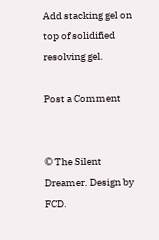Add stacking gel on top of solidified resolving gel.

Post a Comment


© The Silent Dreamer. Design by FCD.